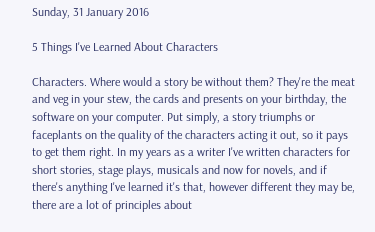Sunday, 31 January 2016

5 Things I've Learned About Characters

Characters. Where would a story be without them? They're the meat and veg in your stew, the cards and presents on your birthday, the software on your computer. Put simply, a story triumphs or faceplants on the quality of the characters acting it out, so it pays to get them right. In my years as a writer I've written characters for short stories, stage plays, musicals and now for novels, and if there's anything I've learned it's that, however different they may be, there are a lot of principles about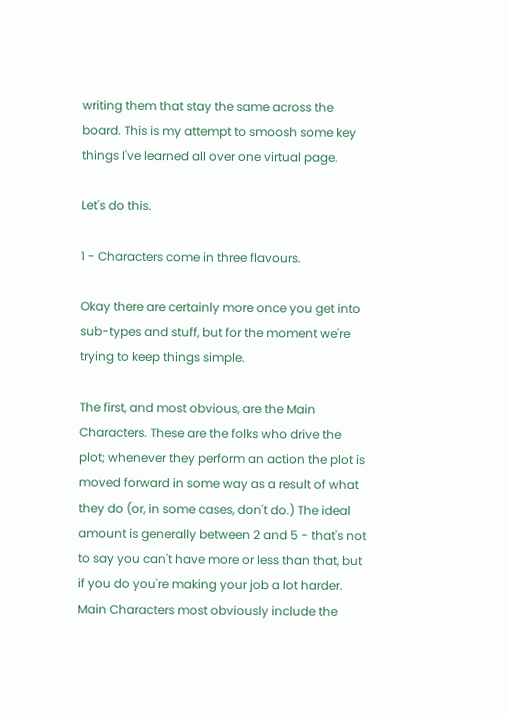writing them that stay the same across the board. This is my attempt to smoosh some key things I've learned all over one virtual page.

Let's do this.

1 - Characters come in three flavours.

Okay there are certainly more once you get into sub-types and stuff, but for the moment we're trying to keep things simple.

The first, and most obvious, are the Main Characters. These are the folks who drive the plot; whenever they perform an action the plot is moved forward in some way as a result of what they do (or, in some cases, don't do.) The ideal amount is generally between 2 and 5 - that's not to say you can't have more or less than that, but if you do you're making your job a lot harder. Main Characters most obviously include the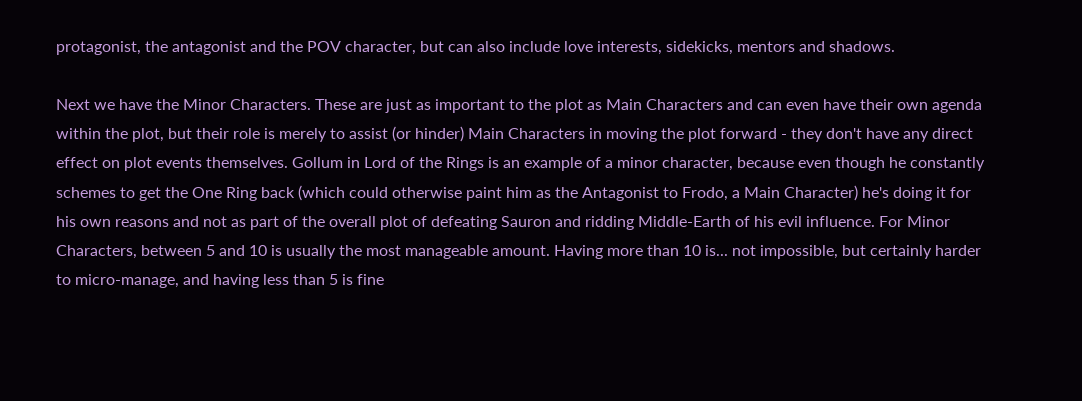protagonist, the antagonist and the POV character, but can also include love interests, sidekicks, mentors and shadows.

Next we have the Minor Characters. These are just as important to the plot as Main Characters and can even have their own agenda within the plot, but their role is merely to assist (or hinder) Main Characters in moving the plot forward - they don't have any direct effect on plot events themselves. Gollum in Lord of the Rings is an example of a minor character, because even though he constantly schemes to get the One Ring back (which could otherwise paint him as the Antagonist to Frodo, a Main Character) he's doing it for his own reasons and not as part of the overall plot of defeating Sauron and ridding Middle-Earth of his evil influence. For Minor Characters, between 5 and 10 is usually the most manageable amount. Having more than 10 is... not impossible, but certainly harder to micro-manage, and having less than 5 is fine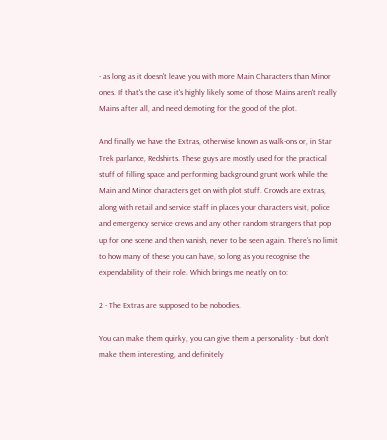- as long as it doesn't leave you with more Main Characters than Minor ones. If that's the case it's highly likely some of those Mains aren't really Mains after all, and need demoting for the good of the plot.

And finally we have the Extras, otherwise known as walk-ons or, in Star Trek parlance, Redshirts. These guys are mostly used for the practical stuff of filling space and performing background grunt work while the Main and Minor characters get on with plot stuff. Crowds are extras, along with retail and service staff in places your characters visit, police and emergency service crews and any other random strangers that pop up for one scene and then vanish, never to be seen again. There's no limit to how many of these you can have, so long as you recognise the expendability of their role. Which brings me neatly on to:

2 - The Extras are supposed to be nobodies.

You can make them quirky, you can give them a personality - but don't make them interesting, and definitely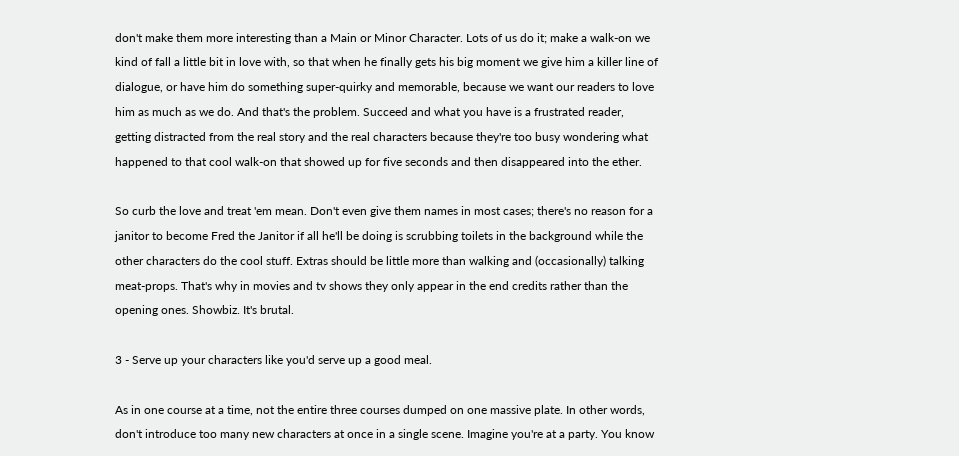don't make them more interesting than a Main or Minor Character. Lots of us do it; make a walk-on we kind of fall a little bit in love with, so that when he finally gets his big moment we give him a killer line of dialogue, or have him do something super-quirky and memorable, because we want our readers to love him as much as we do. And that's the problem. Succeed and what you have is a frustrated reader, getting distracted from the real story and the real characters because they're too busy wondering what happened to that cool walk-on that showed up for five seconds and then disappeared into the ether.

So curb the love and treat 'em mean. Don't even give them names in most cases; there's no reason for a janitor to become Fred the Janitor if all he'll be doing is scrubbing toilets in the background while the other characters do the cool stuff. Extras should be little more than walking and (occasionally) talking meat-props. That's why in movies and tv shows they only appear in the end credits rather than the opening ones. Showbiz. It's brutal.

3 - Serve up your characters like you'd serve up a good meal.

As in one course at a time, not the entire three courses dumped on one massive plate. In other words, don't introduce too many new characters at once in a single scene. Imagine you're at a party. You know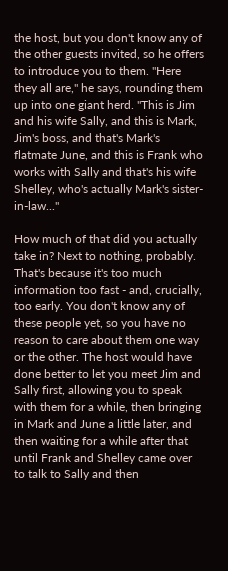the host, but you don't know any of the other guests invited, so he offers to introduce you to them. "Here they all are," he says, rounding them up into one giant herd. "This is Jim and his wife Sally, and this is Mark, Jim's boss, and that's Mark's flatmate June, and this is Frank who works with Sally and that's his wife Shelley, who's actually Mark's sister-in-law..."

How much of that did you actually take in? Next to nothing, probably. That's because it's too much information too fast - and, crucially, too early. You don't know any of these people yet, so you have no reason to care about them one way or the other. The host would have done better to let you meet Jim and Sally first, allowing you to speak with them for a while, then bringing in Mark and June a little later, and then waiting for a while after that until Frank and Shelley came over to talk to Sally and then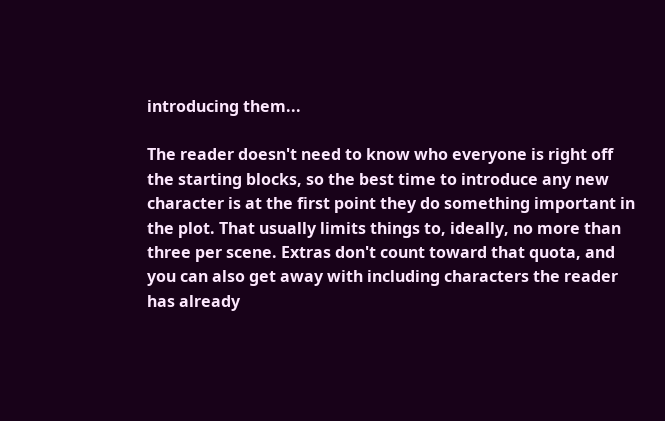introducing them...

The reader doesn't need to know who everyone is right off the starting blocks, so the best time to introduce any new character is at the first point they do something important in the plot. That usually limits things to, ideally, no more than three per scene. Extras don't count toward that quota, and you can also get away with including characters the reader has already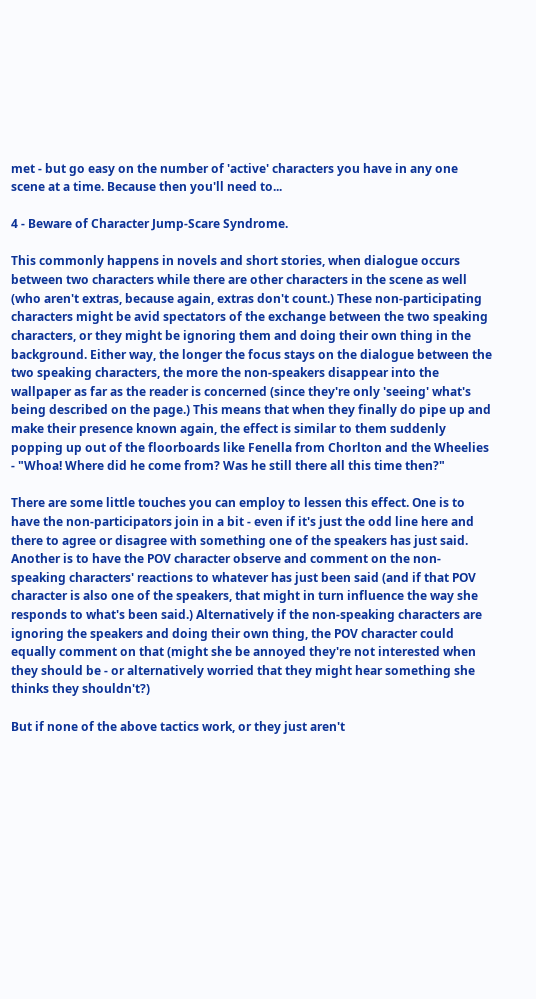met - but go easy on the number of 'active' characters you have in any one scene at a time. Because then you'll need to...

4 - Beware of Character Jump-Scare Syndrome.

This commonly happens in novels and short stories, when dialogue occurs between two characters while there are other characters in the scene as well (who aren't extras, because again, extras don't count.) These non-participating characters might be avid spectators of the exchange between the two speaking characters, or they might be ignoring them and doing their own thing in the background. Either way, the longer the focus stays on the dialogue between the two speaking characters, the more the non-speakers disappear into the wallpaper as far as the reader is concerned (since they're only 'seeing' what's being described on the page.) This means that when they finally do pipe up and make their presence known again, the effect is similar to them suddenly popping up out of the floorboards like Fenella from Chorlton and the Wheelies - "Whoa! Where did he come from? Was he still there all this time then?"

There are some little touches you can employ to lessen this effect. One is to have the non-participators join in a bit - even if it's just the odd line here and there to agree or disagree with something one of the speakers has just said. Another is to have the POV character observe and comment on the non-speaking characters' reactions to whatever has just been said (and if that POV character is also one of the speakers, that might in turn influence the way she responds to what's been said.) Alternatively if the non-speaking characters are ignoring the speakers and doing their own thing, the POV character could equally comment on that (might she be annoyed they're not interested when they should be - or alternatively worried that they might hear something she thinks they shouldn't?)

But if none of the above tactics work, or they just aren't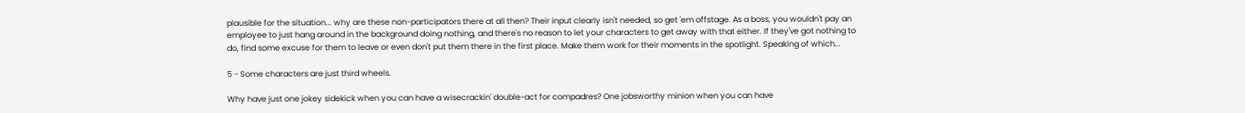plausible for the situation... why are these non-participators there at all then? Their input clearly isn't needed, so get 'em offstage. As a boss, you wouldn't pay an employee to just hang around in the background doing nothing, and there's no reason to let your characters to get away with that either. If they've got nothing to do, find some excuse for them to leave or even don't put them there in the first place. Make them work for their moments in the spotlight. Speaking of which...

5 - Some characters are just third wheels.

Why have just one jokey sidekick when you can have a wisecrackin' double-act for compadres? One jobsworthy minion when you can have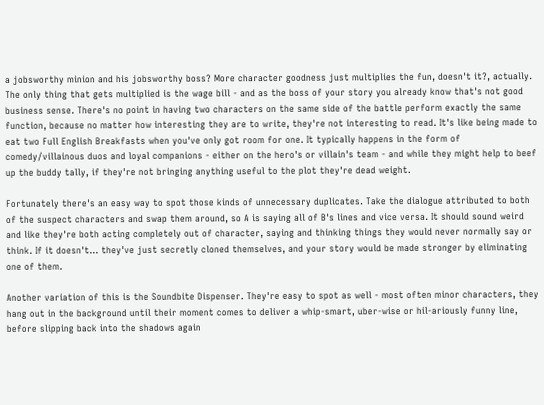a jobsworthy minion and his jobsworthy boss? More character goodness just multiplies the fun, doesn't it?, actually. The only thing that gets multiplied is the wage bill - and as the boss of your story you already know that's not good business sense. There's no point in having two characters on the same side of the battle perform exactly the same function, because no matter how interesting they are to write, they're not interesting to read. It's like being made to eat two Full English Breakfasts when you've only got room for one. It typically happens in the form of comedy/villainous duos and loyal companions - either on the hero's or villain's team - and while they might help to beef up the buddy tally, if they're not bringing anything useful to the plot they're dead weight.

Fortunately there's an easy way to spot those kinds of unnecessary duplicates. Take the dialogue attributed to both of the suspect characters and swap them around, so A is saying all of B's lines and vice versa. It should sound weird and like they're both acting completely out of character, saying and thinking things they would never normally say or think. If it doesn't... they've just secretly cloned themselves, and your story would be made stronger by eliminating one of them.

Another variation of this is the Soundbite Dispenser. They're easy to spot as well - most often minor characters, they hang out in the background until their moment comes to deliver a whip-smart, uber-wise or hil-ariously funny line, before slipping back into the shadows again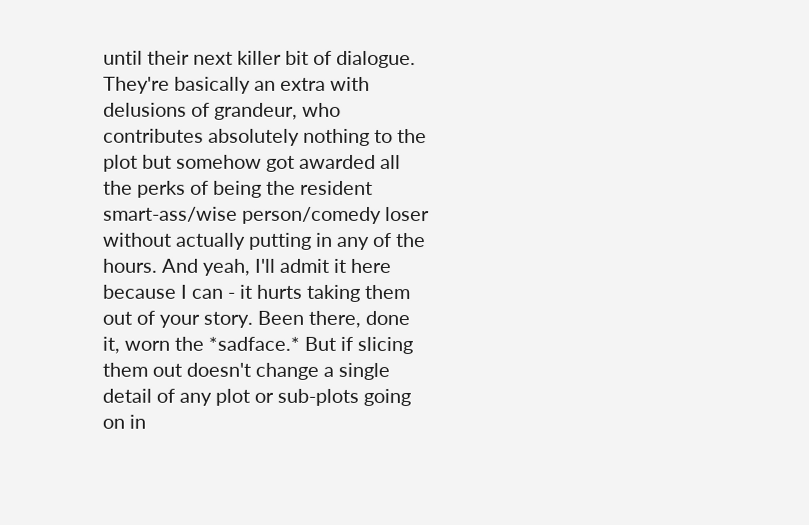until their next killer bit of dialogue. They're basically an extra with delusions of grandeur, who contributes absolutely nothing to the plot but somehow got awarded all the perks of being the resident smart-ass/wise person/comedy loser without actually putting in any of the hours. And yeah, I'll admit it here because I can - it hurts taking them out of your story. Been there, done it, worn the *sadface.* But if slicing them out doesn't change a single detail of any plot or sub-plots going on in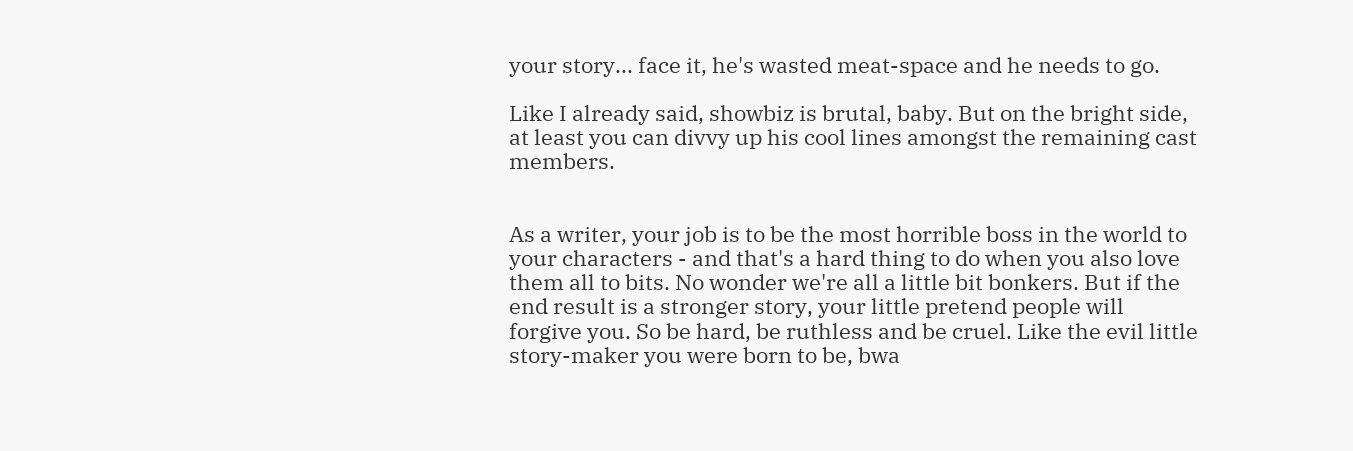your story... face it, he's wasted meat-space and he needs to go.

Like I already said, showbiz is brutal, baby. But on the bright side, at least you can divvy up his cool lines amongst the remaining cast members.


As a writer, your job is to be the most horrible boss in the world to your characters - and that's a hard thing to do when you also love them all to bits. No wonder we're all a little bit bonkers. But if the end result is a stronger story, your little pretend people will forgive you. So be hard, be ruthless and be cruel. Like the evil little story-maker you were born to be, bwa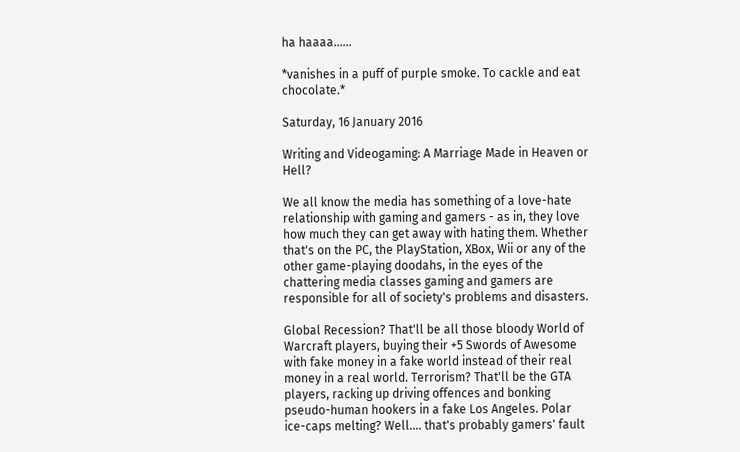ha haaaa......

*vanishes in a puff of purple smoke. To cackle and eat chocolate.*

Saturday, 16 January 2016

Writing and Videogaming: A Marriage Made in Heaven or Hell?

We all know the media has something of a love-hate relationship with gaming and gamers - as in, they love how much they can get away with hating them. Whether that's on the PC, the PlayStation, XBox, Wii or any of the other game-playing doodahs, in the eyes of the chattering media classes gaming and gamers are responsible for all of society's problems and disasters.

Global Recession? That'll be all those bloody World of Warcraft players, buying their +5 Swords of Awesome with fake money in a fake world instead of their real money in a real world. Terrorism? That'll be the GTA players, racking up driving offences and bonking pseudo-human hookers in a fake Los Angeles. Polar ice-caps melting? Well.... that's probably gamers' fault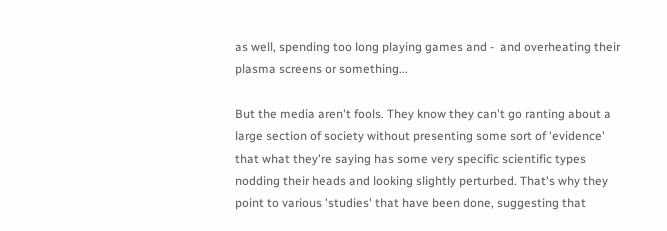as well, spending too long playing games and -  and overheating their plasma screens or something...

But the media aren't fools. They know they can't go ranting about a large section of society without presenting some sort of 'evidence' that what they're saying has some very specific scientific types nodding their heads and looking slightly perturbed. That's why they point to various 'studies' that have been done, suggesting that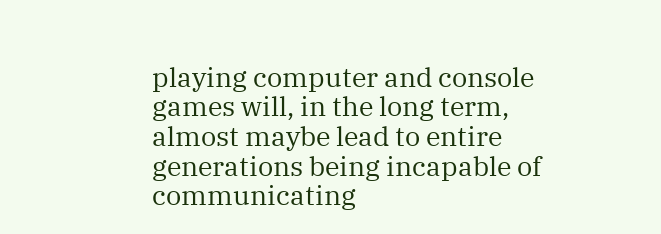playing computer and console games will, in the long term, almost maybe lead to entire generations being incapable of communicating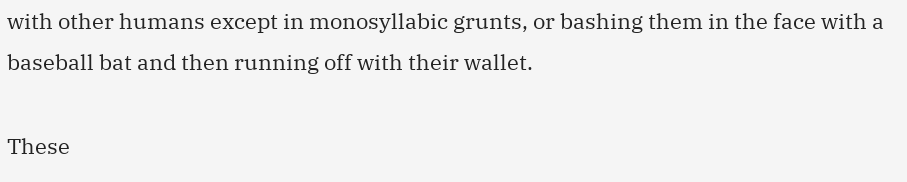with other humans except in monosyllabic grunts, or bashing them in the face with a baseball bat and then running off with their wallet.

These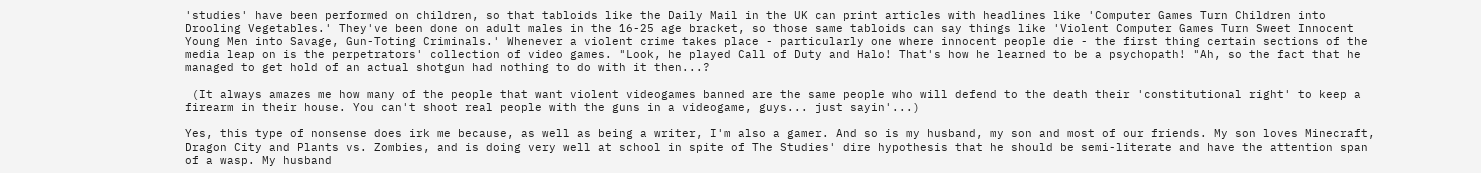'studies' have been performed on children, so that tabloids like the Daily Mail in the UK can print articles with headlines like 'Computer Games Turn Children into Drooling Vegetables.' They've been done on adult males in the 16-25 age bracket, so those same tabloids can say things like 'Violent Computer Games Turn Sweet Innocent Young Men into Savage, Gun-Toting Criminals.' Whenever a violent crime takes place - particularly one where innocent people die - the first thing certain sections of the media leap on is the perpetrators' collection of video games. "Look, he played Call of Duty and Halo! That's how he learned to be a psychopath! "Ah, so the fact that he managed to get hold of an actual shotgun had nothing to do with it then...?

 (It always amazes me how many of the people that want violent videogames banned are the same people who will defend to the death their 'constitutional right' to keep a firearm in their house. You can't shoot real people with the guns in a videogame, guys... just sayin'...)

Yes, this type of nonsense does irk me because, as well as being a writer, I'm also a gamer. And so is my husband, my son and most of our friends. My son loves Minecraft, Dragon City and Plants vs. Zombies, and is doing very well at school in spite of The Studies' dire hypothesis that he should be semi-literate and have the attention span of a wasp. My husband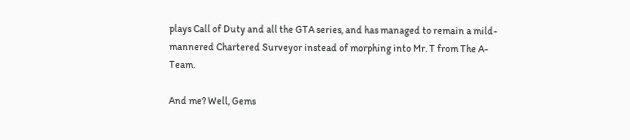plays Call of Duty and all the GTA series, and has managed to remain a mild-mannered Chartered Surveyor instead of morphing into Mr. T from The A-Team.

And me? Well, Gems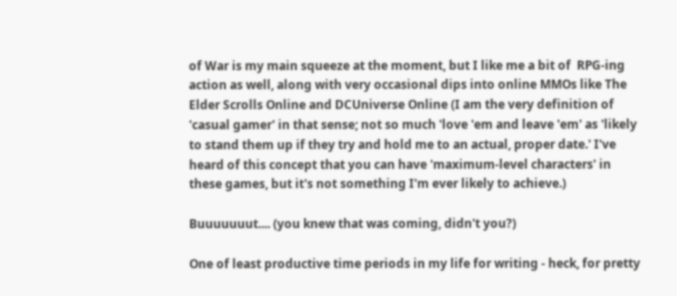of War is my main squeeze at the moment, but I like me a bit of  RPG-ing action as well, along with very occasional dips into online MMOs like The Elder Scrolls Online and DCUniverse Online (I am the very definition of 'casual gamer' in that sense; not so much 'love 'em and leave 'em' as 'likely to stand them up if they try and hold me to an actual, proper date.' I've heard of this concept that you can have 'maximum-level characters' in these games, but it's not something I'm ever likely to achieve.)

Buuuuuuut.... (you knew that was coming, didn't you?)

One of least productive time periods in my life for writing - heck, for pretty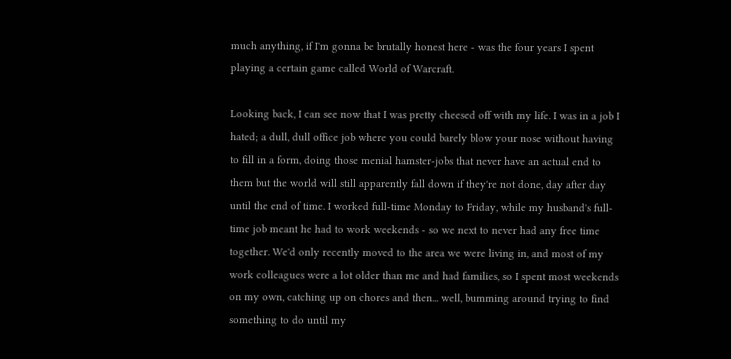much anything, if I'm gonna be brutally honest here - was the four years I spent playing a certain game called World of Warcraft.

Looking back, I can see now that I was pretty cheesed off with my life. I was in a job I hated; a dull, dull office job where you could barely blow your nose without having to fill in a form, doing those menial hamster-jobs that never have an actual end to them but the world will still apparently fall down if they're not done, day after day until the end of time. I worked full-time Monday to Friday, while my husband's full-time job meant he had to work weekends - so we next to never had any free time together. We'd only recently moved to the area we were living in, and most of my work colleagues were a lot older than me and had families, so I spent most weekends on my own, catching up on chores and then... well, bumming around trying to find something to do until my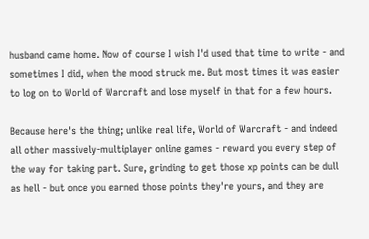husband came home. Now of course I wish I'd used that time to write - and sometimes I did, when the mood struck me. But most times it was easier to log on to World of Warcraft and lose myself in that for a few hours.

Because here's the thing; unlike real life, World of Warcraft - and indeed all other massively-multiplayer online games - reward you every step of the way for taking part. Sure, grinding to get those xp points can be dull as hell - but once you earned those points they're yours, and they are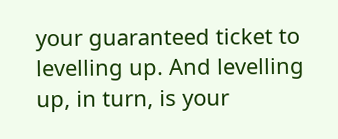your guaranteed ticket to levelling up. And levelling up, in turn, is your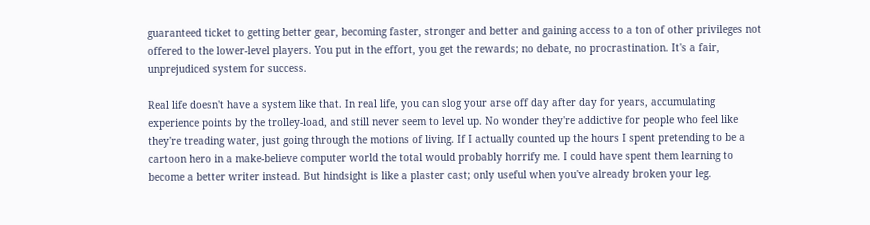guaranteed ticket to getting better gear, becoming faster, stronger and better and gaining access to a ton of other privileges not offered to the lower-level players. You put in the effort, you get the rewards; no debate, no procrastination. It's a fair, unprejudiced system for success.

Real life doesn't have a system like that. In real life, you can slog your arse off day after day for years, accumulating experience points by the trolley-load, and still never seem to level up. No wonder they're addictive for people who feel like they're treading water, just going through the motions of living. If I actually counted up the hours I spent pretending to be a cartoon hero in a make-believe computer world the total would probably horrify me. I could have spent them learning to become a better writer instead. But hindsight is like a plaster cast; only useful when you've already broken your leg.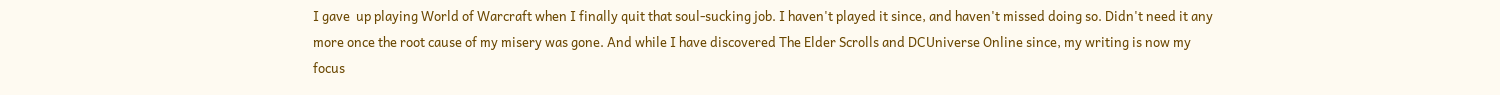I gave  up playing World of Warcraft when I finally quit that soul-sucking job. I haven't played it since, and haven't missed doing so. Didn't need it any more once the root cause of my misery was gone. And while I have discovered The Elder Scrolls and DCUniverse Online since, my writing is now my focus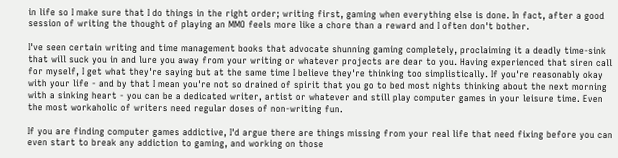in life so I make sure that I do things in the right order; writing first, gaming when everything else is done. In fact, after a good session of writing the thought of playing an MMO feels more like a chore than a reward and I often don't bother.

I've seen certain writing and time management books that advocate shunning gaming completely, proclaiming it a deadly time-sink that will suck you in and lure you away from your writing or whatever projects are dear to you. Having experienced that siren call for myself, I get what they're saying but at the same time I believe they're thinking too simplistically. If you're reasonably okay with your life - and by that I mean you're not so drained of spirit that you go to bed most nights thinking about the next morning with a sinking heart - you can be a dedicated writer, artist or whatever and still play computer games in your leisure time. Even the most workaholic of writers need regular doses of non-writing fun.

If you are finding computer games addictive, I'd argue there are things missing from your real life that need fixing before you can even start to break any addiction to gaming, and working on those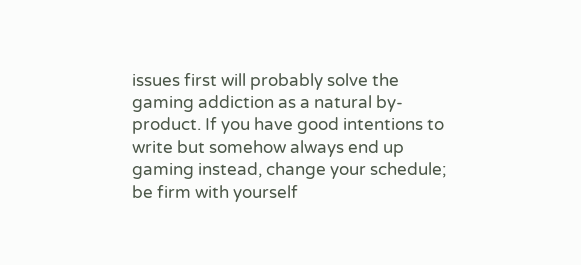issues first will probably solve the gaming addiction as a natural by-product. If you have good intentions to write but somehow always end up gaming instead, change your schedule; be firm with yourself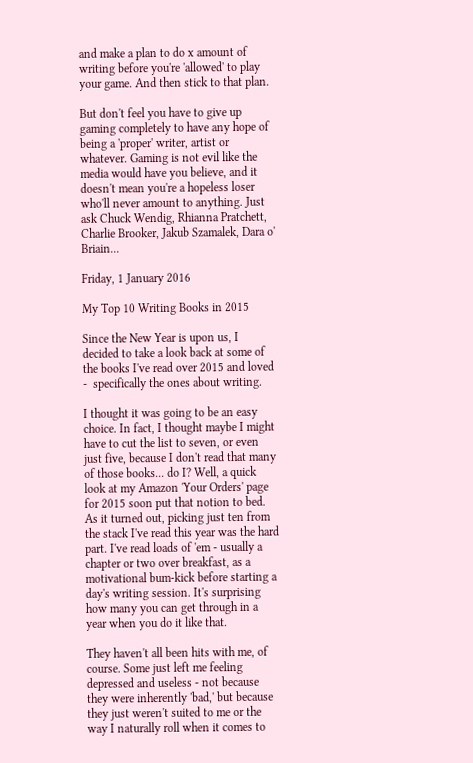and make a plan to do x amount of writing before you're 'allowed' to play your game. And then stick to that plan.

But don't feel you have to give up gaming completely to have any hope of being a 'proper' writer, artist or whatever. Gaming is not evil like the media would have you believe, and it doesn't mean you're a hopeless loser who'll never amount to anything. Just ask Chuck Wendig, Rhianna Pratchett, Charlie Brooker, Jakub Szamalek, Dara o' Briain...

Friday, 1 January 2016

My Top 10 Writing Books in 2015

Since the New Year is upon us, I decided to take a look back at some of the books I've read over 2015 and loved -  specifically the ones about writing.

I thought it was going to be an easy choice. In fact, I thought maybe I might have to cut the list to seven, or even just five, because I don't read that many of those books... do I? Well, a quick look at my Amazon 'Your Orders' page for 2015 soon put that notion to bed. As it turned out, picking just ten from the stack I've read this year was the hard part. I've read loads of 'em - usually a chapter or two over breakfast, as a motivational bum-kick before starting a day's writing session. It's surprising how many you can get through in a year when you do it like that.

They haven't all been hits with me, of course. Some just left me feeling depressed and useless - not because they were inherently 'bad,' but because they just weren't suited to me or the way I naturally roll when it comes to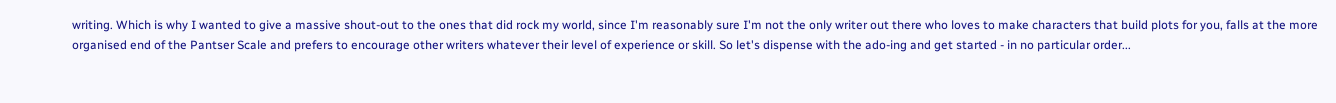writing. Which is why I wanted to give a massive shout-out to the ones that did rock my world, since I'm reasonably sure I'm not the only writer out there who loves to make characters that build plots for you, falls at the more organised end of the Pantser Scale and prefers to encourage other writers whatever their level of experience or skill. So let's dispense with the ado-ing and get started - in no particular order...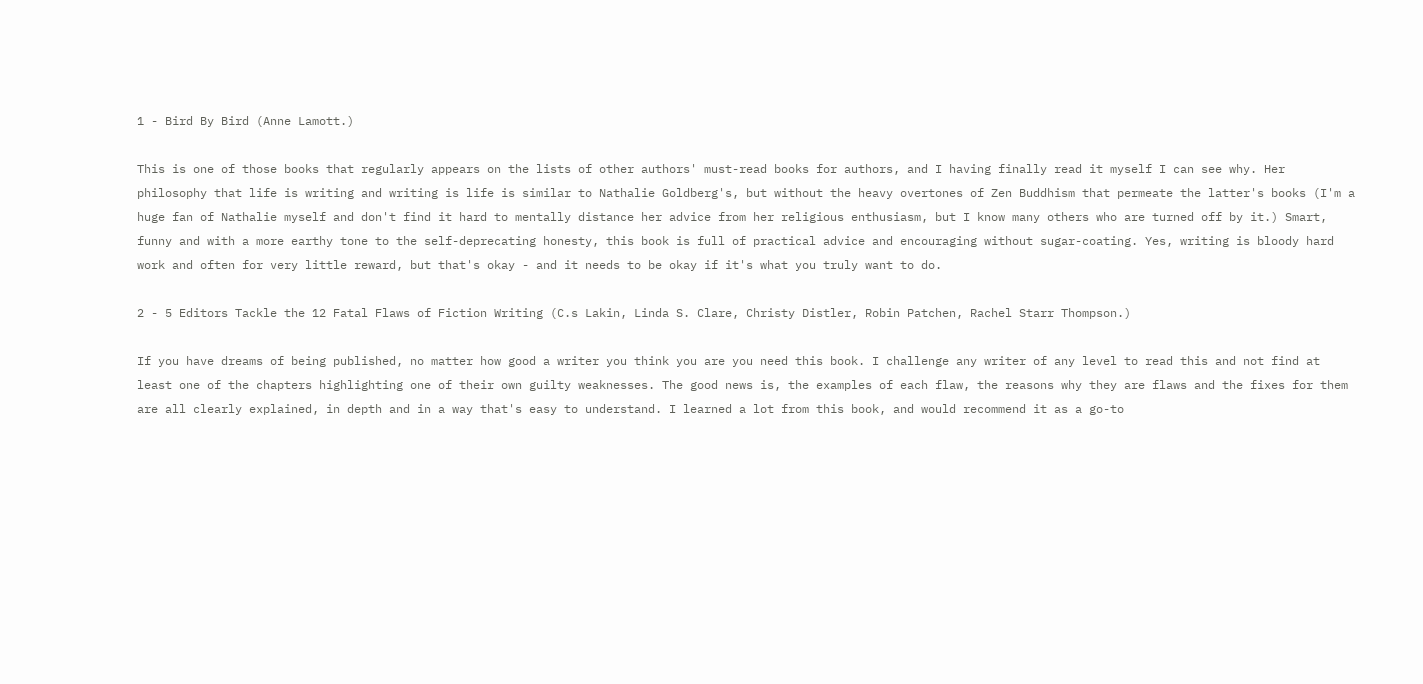1 - Bird By Bird (Anne Lamott.)

This is one of those books that regularly appears on the lists of other authors' must-read books for authors, and I having finally read it myself I can see why. Her philosophy that life is writing and writing is life is similar to Nathalie Goldberg's, but without the heavy overtones of Zen Buddhism that permeate the latter's books (I'm a huge fan of Nathalie myself and don't find it hard to mentally distance her advice from her religious enthusiasm, but I know many others who are turned off by it.) Smart, funny and with a more earthy tone to the self-deprecating honesty, this book is full of practical advice and encouraging without sugar-coating. Yes, writing is bloody hard work and often for very little reward, but that's okay - and it needs to be okay if it's what you truly want to do.

2 - 5 Editors Tackle the 12 Fatal Flaws of Fiction Writing (C.s Lakin, Linda S. Clare, Christy Distler, Robin Patchen, Rachel Starr Thompson.)

If you have dreams of being published, no matter how good a writer you think you are you need this book. I challenge any writer of any level to read this and not find at least one of the chapters highlighting one of their own guilty weaknesses. The good news is, the examples of each flaw, the reasons why they are flaws and the fixes for them are all clearly explained, in depth and in a way that's easy to understand. I learned a lot from this book, and would recommend it as a go-to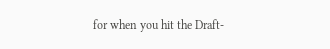for when you hit the Draft-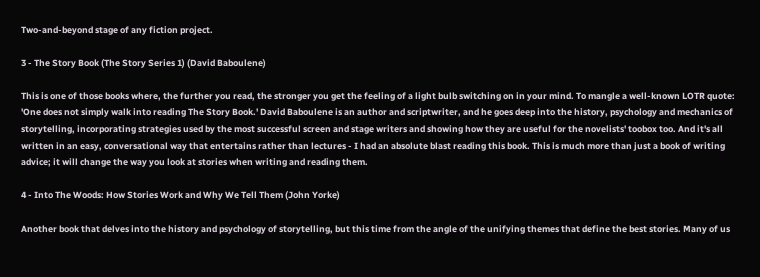Two-and-beyond stage of any fiction project.

3 - The Story Book (The Story Series 1) (David Baboulene)

This is one of those books where, the further you read, the stronger you get the feeling of a light bulb switching on in your mind. To mangle a well-known LOTR quote: 'One does not simply walk into reading The Story Book.' David Baboulene is an author and scriptwriter, and he goes deep into the history, psychology and mechanics of storytelling, incorporating strategies used by the most successful screen and stage writers and showing how they are useful for the novelists' toobox too. And it's all written in an easy, conversational way that entertains rather than lectures - I had an absolute blast reading this book. This is much more than just a book of writing advice; it will change the way you look at stories when writing and reading them.

4 - Into The Woods: How Stories Work and Why We Tell Them (John Yorke)

Another book that delves into the history and psychology of storytelling, but this time from the angle of the unifying themes that define the best stories. Many of us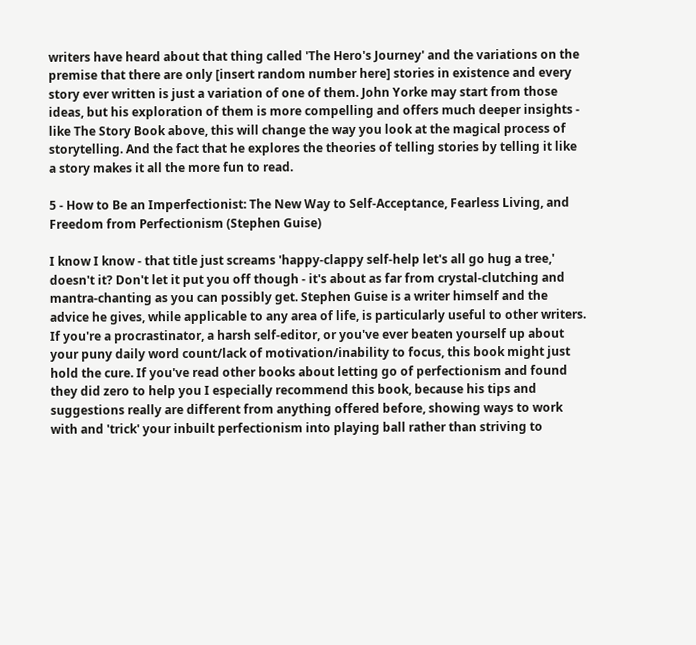writers have heard about that thing called 'The Hero's Journey' and the variations on the premise that there are only [insert random number here] stories in existence and every story ever written is just a variation of one of them. John Yorke may start from those ideas, but his exploration of them is more compelling and offers much deeper insights - like The Story Book above, this will change the way you look at the magical process of storytelling. And the fact that he explores the theories of telling stories by telling it like a story makes it all the more fun to read.

5 - How to Be an Imperfectionist: The New Way to Self-Acceptance, Fearless Living, and Freedom from Perfectionism (Stephen Guise)

I know I know - that title just screams 'happy-clappy self-help let's all go hug a tree,' doesn't it? Don't let it put you off though - it's about as far from crystal-clutching and mantra-chanting as you can possibly get. Stephen Guise is a writer himself and the advice he gives, while applicable to any area of life, is particularly useful to other writers. If you're a procrastinator, a harsh self-editor, or you've ever beaten yourself up about your puny daily word count/lack of motivation/inability to focus, this book might just hold the cure. If you've read other books about letting go of perfectionism and found they did zero to help you I especially recommend this book, because his tips and suggestions really are different from anything offered before, showing ways to work with and 'trick' your inbuilt perfectionism into playing ball rather than striving to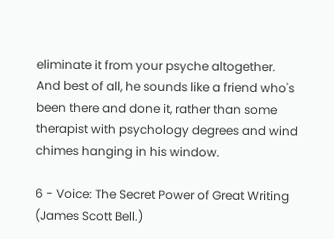eliminate it from your psyche altogether. And best of all, he sounds like a friend who's been there and done it, rather than some therapist with psychology degrees and wind chimes hanging in his window.

6 - Voice: The Secret Power of Great Writing (James Scott Bell.)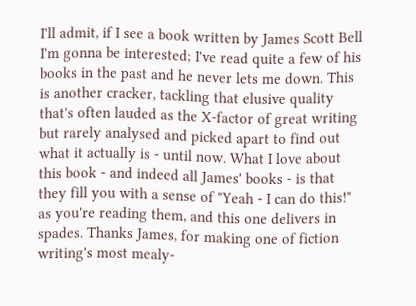I'll admit, if I see a book written by James Scott Bell I'm gonna be interested; I've read quite a few of his books in the past and he never lets me down. This is another cracker, tackling that elusive quality that's often lauded as the X-factor of great writing but rarely analysed and picked apart to find out what it actually is - until now. What I love about this book - and indeed all James' books - is that they fill you with a sense of "Yeah - I can do this!" as you're reading them, and this one delivers in spades. Thanks James, for making one of fiction writing's most mealy-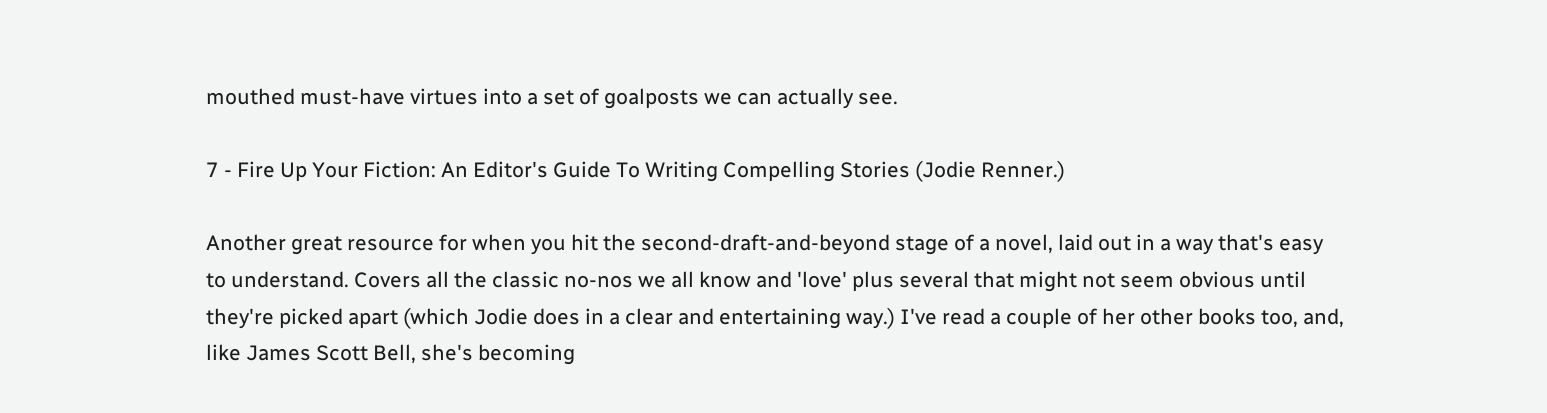mouthed must-have virtues into a set of goalposts we can actually see.

7 - Fire Up Your Fiction: An Editor's Guide To Writing Compelling Stories (Jodie Renner.)

Another great resource for when you hit the second-draft-and-beyond stage of a novel, laid out in a way that's easy to understand. Covers all the classic no-nos we all know and 'love' plus several that might not seem obvious until they're picked apart (which Jodie does in a clear and entertaining way.) I've read a couple of her other books too, and, like James Scott Bell, she's becoming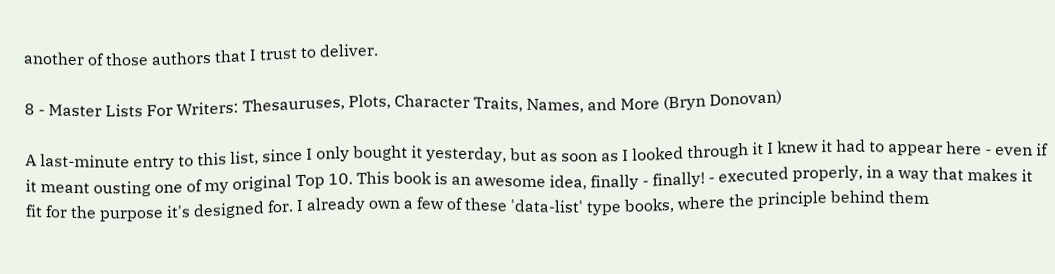another of those authors that I trust to deliver.

8 - Master Lists For Writers: Thesauruses, Plots, Character Traits, Names, and More (Bryn Donovan)

A last-minute entry to this list, since I only bought it yesterday, but as soon as I looked through it I knew it had to appear here - even if it meant ousting one of my original Top 10. This book is an awesome idea, finally - finally! - executed properly, in a way that makes it fit for the purpose it's designed for. I already own a few of these 'data-list' type books, where the principle behind them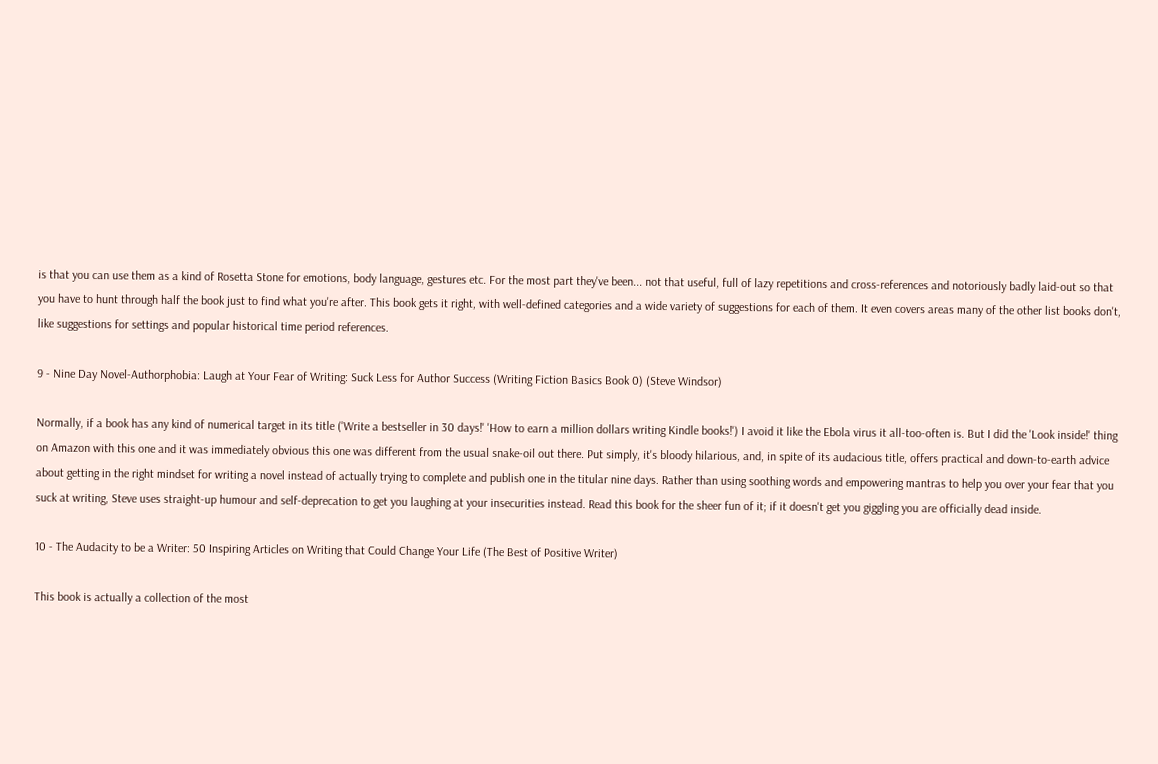is that you can use them as a kind of Rosetta Stone for emotions, body language, gestures etc. For the most part they've been... not that useful, full of lazy repetitions and cross-references and notoriously badly laid-out so that you have to hunt through half the book just to find what you're after. This book gets it right, with well-defined categories and a wide variety of suggestions for each of them. It even covers areas many of the other list books don't, like suggestions for settings and popular historical time period references.

9 - Nine Day Novel-Authorphobia: Laugh at Your Fear of Writing: Suck Less for Author Success (Writing Fiction Basics Book 0) (Steve Windsor)

Normally, if a book has any kind of numerical target in its title ('Write a bestseller in 30 days!' 'How to earn a million dollars writing Kindle books!') I avoid it like the Ebola virus it all-too-often is. But I did the 'Look inside!' thing on Amazon with this one and it was immediately obvious this one was different from the usual snake-oil out there. Put simply, it's bloody hilarious, and, in spite of its audacious title, offers practical and down-to-earth advice about getting in the right mindset for writing a novel instead of actually trying to complete and publish one in the titular nine days. Rather than using soothing words and empowering mantras to help you over your fear that you suck at writing, Steve uses straight-up humour and self-deprecation to get you laughing at your insecurities instead. Read this book for the sheer fun of it; if it doesn't get you giggling you are officially dead inside.

10 - The Audacity to be a Writer: 50 Inspiring Articles on Writing that Could Change Your Life (The Best of Positive Writer)

This book is actually a collection of the most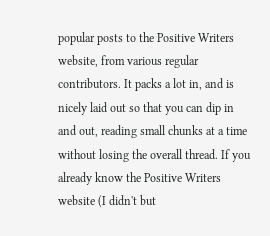popular posts to the Positive Writers website, from various regular contributors. It packs a lot in, and is nicely laid out so that you can dip in and out, reading small chunks at a time without losing the overall thread. If you already know the Positive Writers website (I didn't but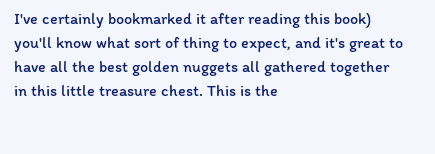I've certainly bookmarked it after reading this book) you'll know what sort of thing to expect, and it's great to have all the best golden nuggets all gathered together in this little treasure chest. This is the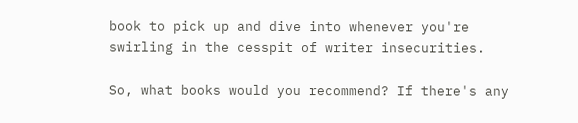book to pick up and dive into whenever you're swirling in the cesspit of writer insecurities.

So, what books would you recommend? If there's any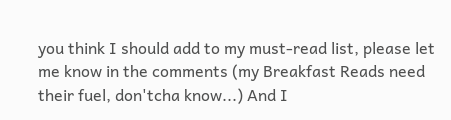you think I should add to my must-read list, please let me know in the comments (my Breakfast Reads need their fuel, don'tcha know...) And I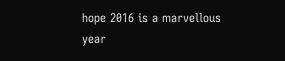hope 2016 is a marvellous year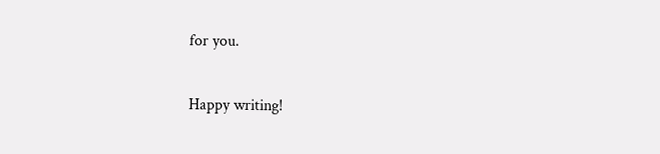for you.

Happy writing!